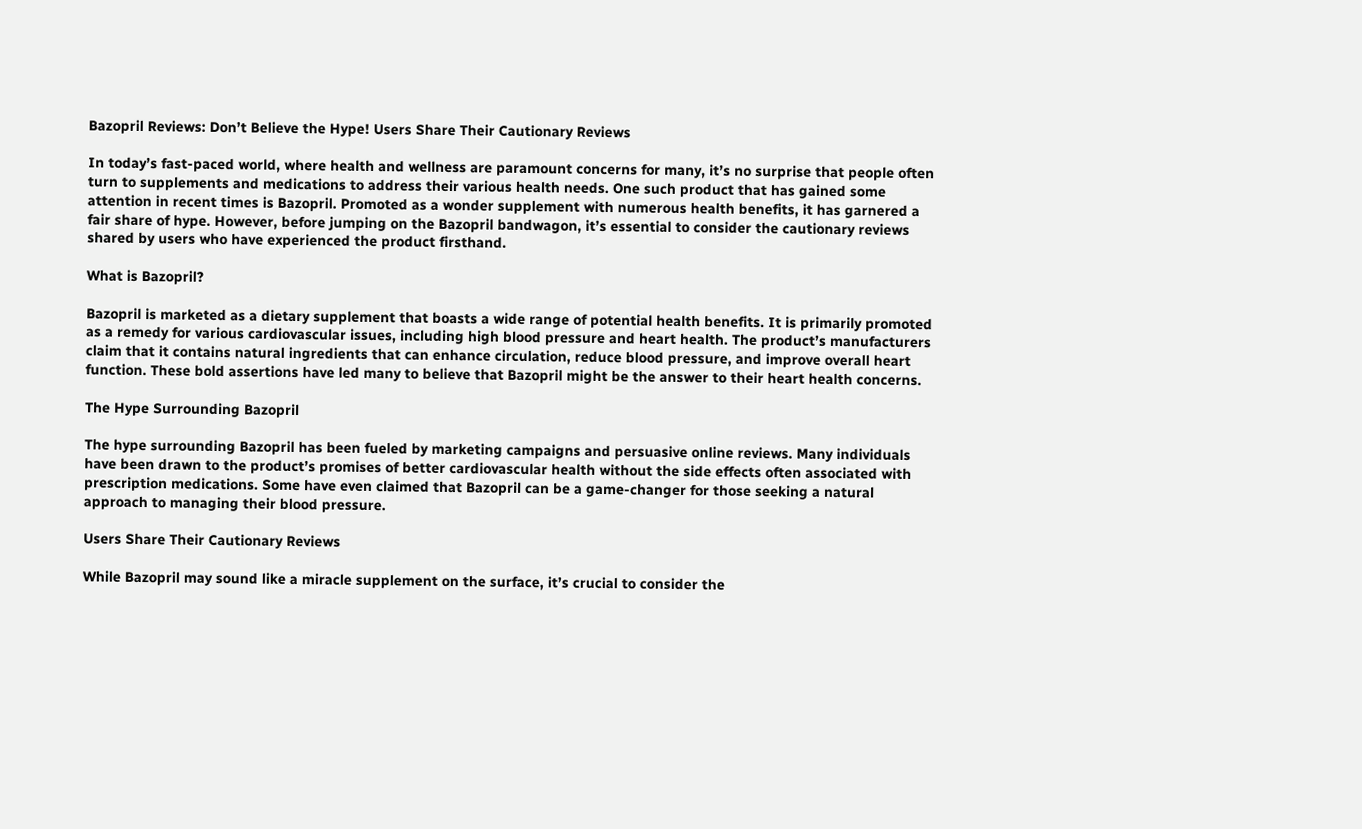Bazopril Reviews: Don’t Believe the Hype! Users Share Their Cautionary Reviews

In today’s fast-paced world, where health and wellness are paramount concerns for many, it’s no surprise that people often turn to supplements and medications to address their various health needs. One such product that has gained some attention in recent times is Bazopril. Promoted as a wonder supplement with numerous health benefits, it has garnered a fair share of hype. However, before jumping on the Bazopril bandwagon, it’s essential to consider the cautionary reviews shared by users who have experienced the product firsthand.

What is Bazopril?

Bazopril is marketed as a dietary supplement that boasts a wide range of potential health benefits. It is primarily promoted as a remedy for various cardiovascular issues, including high blood pressure and heart health. The product’s manufacturers claim that it contains natural ingredients that can enhance circulation, reduce blood pressure, and improve overall heart function. These bold assertions have led many to believe that Bazopril might be the answer to their heart health concerns.

The Hype Surrounding Bazopril

The hype surrounding Bazopril has been fueled by marketing campaigns and persuasive online reviews. Many individuals have been drawn to the product’s promises of better cardiovascular health without the side effects often associated with prescription medications. Some have even claimed that Bazopril can be a game-changer for those seeking a natural approach to managing their blood pressure.

Users Share Their Cautionary Reviews

While Bazopril may sound like a miracle supplement on the surface, it’s crucial to consider the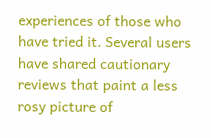experiences of those who have tried it. Several users have shared cautionary reviews that paint a less rosy picture of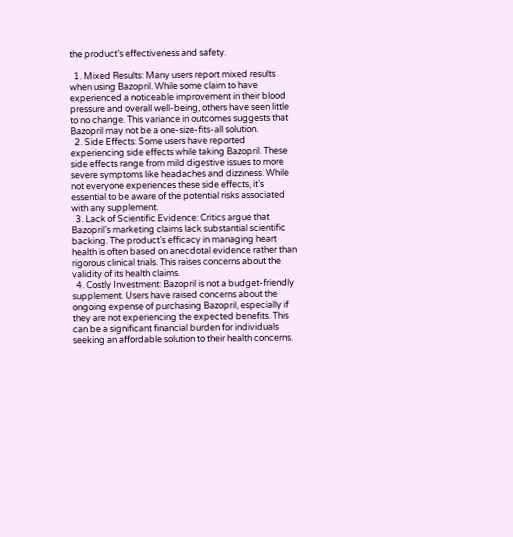the product’s effectiveness and safety.

  1. Mixed Results: Many users report mixed results when using Bazopril. While some claim to have experienced a noticeable improvement in their blood pressure and overall well-being, others have seen little to no change. This variance in outcomes suggests that Bazopril may not be a one-size-fits-all solution.
  2. Side Effects: Some users have reported experiencing side effects while taking Bazopril. These side effects range from mild digestive issues to more severe symptoms like headaches and dizziness. While not everyone experiences these side effects, it’s essential to be aware of the potential risks associated with any supplement.
  3. Lack of Scientific Evidence: Critics argue that Bazopril’s marketing claims lack substantial scientific backing. The product’s efficacy in managing heart health is often based on anecdotal evidence rather than rigorous clinical trials. This raises concerns about the validity of its health claims.
  4. Costly Investment: Bazopril is not a budget-friendly supplement. Users have raised concerns about the ongoing expense of purchasing Bazopril, especially if they are not experiencing the expected benefits. This can be a significant financial burden for individuals seeking an affordable solution to their health concerns.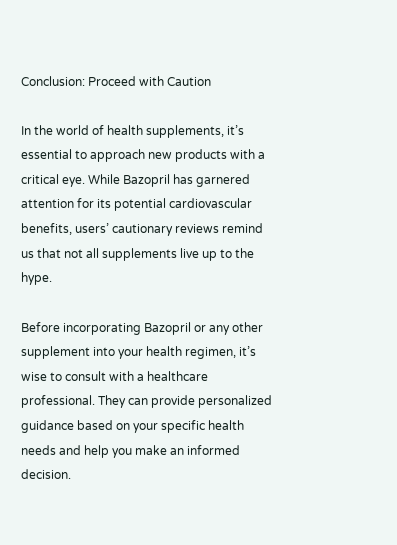Conclusion: Proceed with Caution

In the world of health supplements, it’s essential to approach new products with a critical eye. While Bazopril has garnered attention for its potential cardiovascular benefits, users’ cautionary reviews remind us that not all supplements live up to the hype.

Before incorporating Bazopril or any other supplement into your health regimen, it’s wise to consult with a healthcare professional. They can provide personalized guidance based on your specific health needs and help you make an informed decision.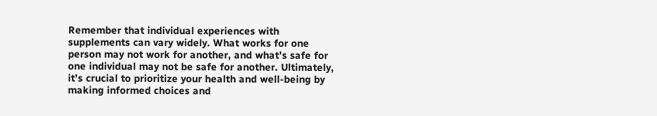Remember that individual experiences with supplements can vary widely. What works for one person may not work for another, and what’s safe for one individual may not be safe for another. Ultimately, it’s crucial to prioritize your health and well-being by making informed choices and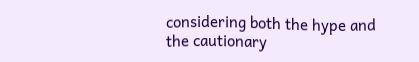considering both the hype and the cautionary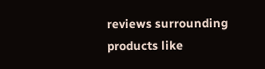reviews surrounding products like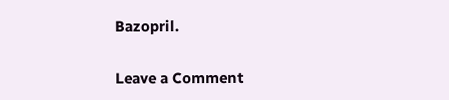Bazopril.

Leave a Comment